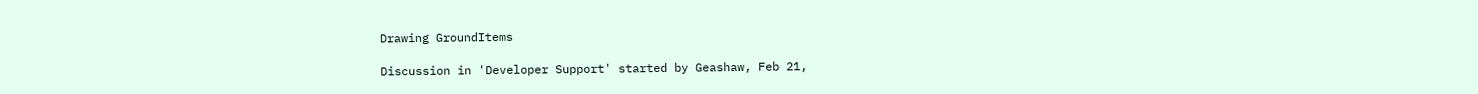Drawing GroundItems

Discussion in 'Developer Support' started by Geashaw, Feb 21,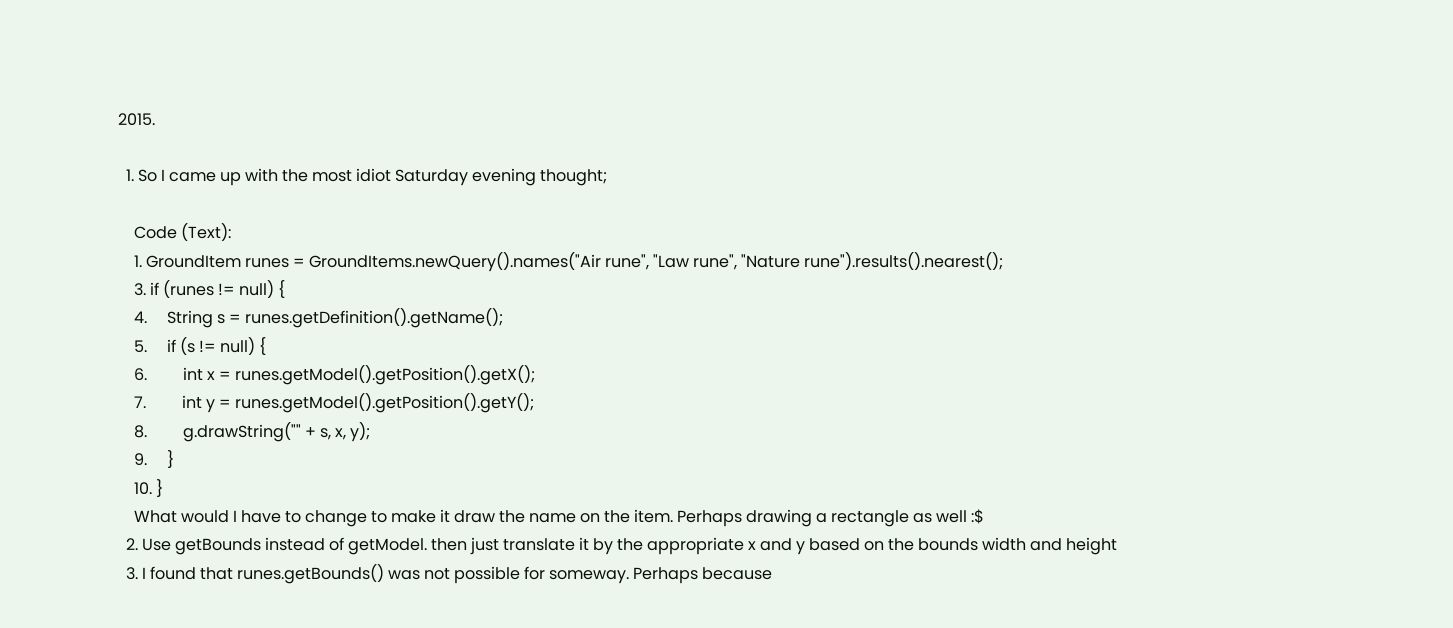2015.

  1. So I came up with the most idiot Saturday evening thought;

    Code (Text):
    1. GroundItem runes = GroundItems.newQuery().names("Air rune", "Law rune", "Nature rune").results().nearest();
    3. if (runes != null) {
    4.     String s = runes.getDefinition().getName();
    5.     if (s != null) {
    6.         int x = runes.getModel().getPosition().getX();
    7.         int y = runes.getModel().getPosition().getY();
    8.         g.drawString("" + s, x, y);
    9.     }
    10. }
    What would I have to change to make it draw the name on the item. Perhaps drawing a rectangle as well :$
  2. Use getBounds instead of getModel. then just translate it by the appropriate x and y based on the bounds width and height
  3. I found that runes.getBounds() was not possible for someway. Perhaps because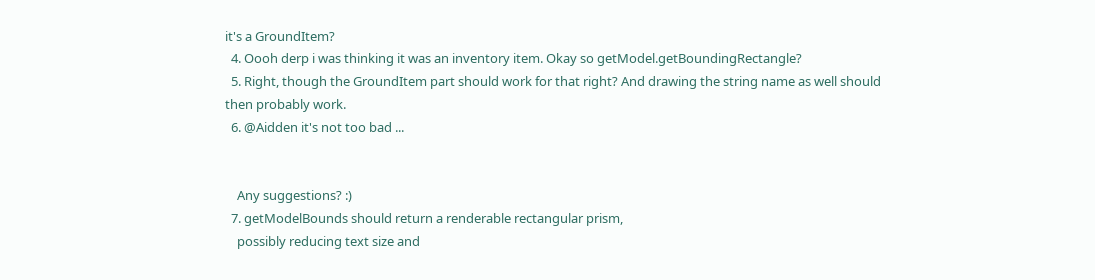it's a GroundItem?
  4. Oooh derp i was thinking it was an inventory item. Okay so getModel.getBoundingRectangle?
  5. Right, though the GroundItem part should work for that right? And drawing the string name as well should then probably work.
  6. @Aidden it's not too bad ...


    Any suggestions? :)
  7. getModelBounds should return a renderable rectangular prism,
    possibly reducing text size and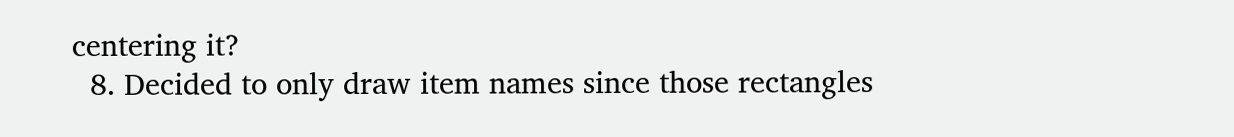centering it?
  8. Decided to only draw item names since those rectangles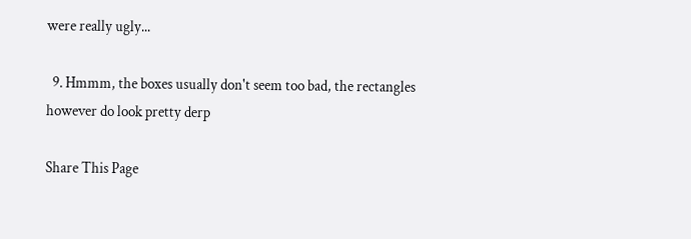were really ugly...

  9. Hmmm, the boxes usually don't seem too bad, the rectangles however do look pretty derp

Share This Page